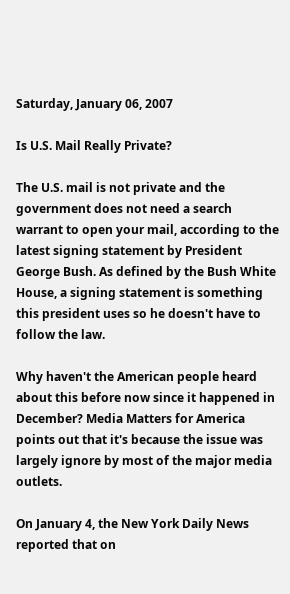Saturday, January 06, 2007

Is U.S. Mail Really Private?

The U.S. mail is not private and the government does not need a search warrant to open your mail, according to the latest signing statement by President George Bush. As defined by the Bush White House, a signing statement is something this president uses so he doesn't have to follow the law.

Why haven't the American people heard about this before now since it happened in December? Media Matters for America points out that it's because the issue was largely ignore by most of the major media outlets.

On January 4, the New York Daily News reported that on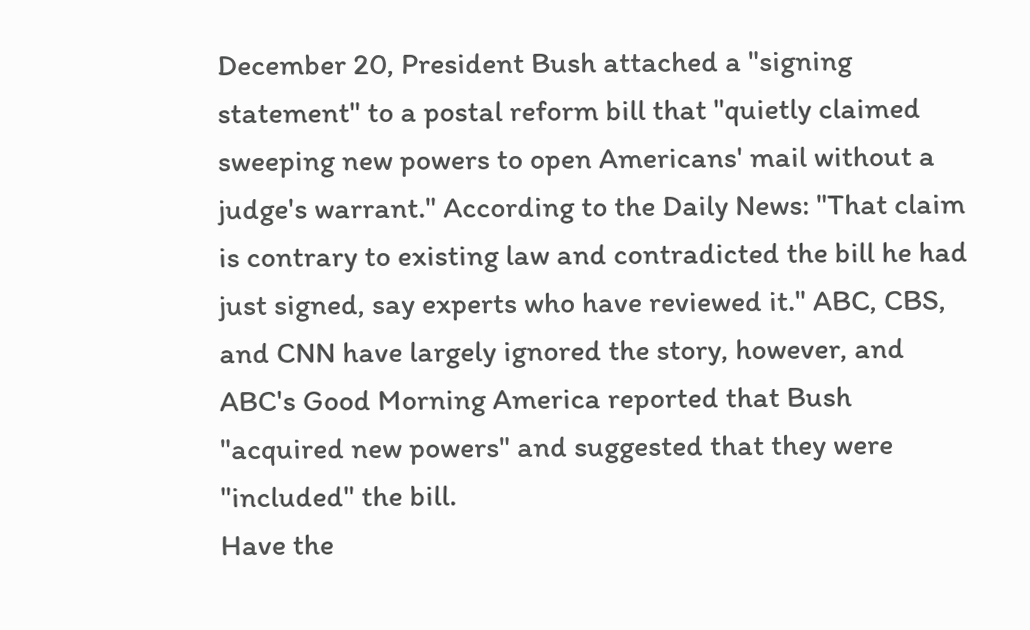December 20, President Bush attached a "signing statement" to a postal reform bill that "quietly claimed sweeping new powers to open Americans' mail without a judge's warrant." According to the Daily News: "That claim is contrary to existing law and contradicted the bill he had just signed, say experts who have reviewed it." ABC, CBS, and CNN have largely ignored the story, however, and ABC's Good Morning America reported that Bush "acquired new powers" and suggested that they were "included" the bill.
Have the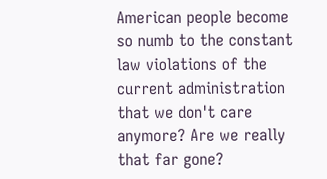American people become so numb to the constant law violations of the current administration that we don't care anymore? Are we really that far gone?